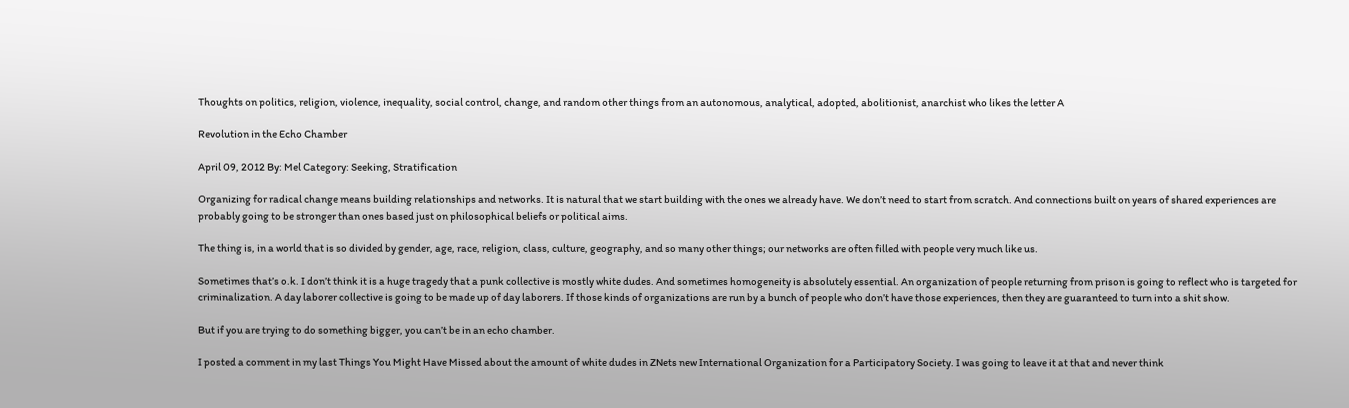Thoughts on politics, religion, violence, inequality, social control, change, and random other things from an autonomous, analytical, adopted, abolitionist, anarchist who likes the letter A

Revolution in the Echo Chamber

April 09, 2012 By: Mel Category: Seeking, Stratification

Organizing for radical change means building relationships and networks. It is natural that we start building with the ones we already have. We don’t need to start from scratch. And connections built on years of shared experiences are probably going to be stronger than ones based just on philosophical beliefs or political aims.

The thing is, in a world that is so divided by gender, age, race, religion, class, culture, geography, and so many other things; our networks are often filled with people very much like us.

Sometimes that’s o.k. I don’t think it is a huge tragedy that a punk collective is mostly white dudes. And sometimes homogeneity is absolutely essential. An organization of people returning from prison is going to reflect who is targeted for criminalization. A day laborer collective is going to be made up of day laborers. If those kinds of organizations are run by a bunch of people who don’t have those experiences, then they are guaranteed to turn into a shit show.

But if you are trying to do something bigger, you can’t be in an echo chamber.

I posted a comment in my last Things You Might Have Missed about the amount of white dudes in ZNets new International Organization for a Participatory Society. I was going to leave it at that and never think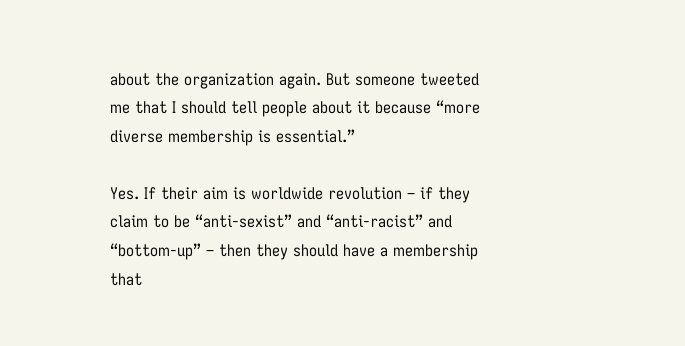about the organization again. But someone tweeted me that I should tell people about it because “more diverse membership is essential.”

Yes. If their aim is worldwide revolution – if they claim to be “anti-sexist” and “anti-racist” and “bottom-up” – then they should have a membership that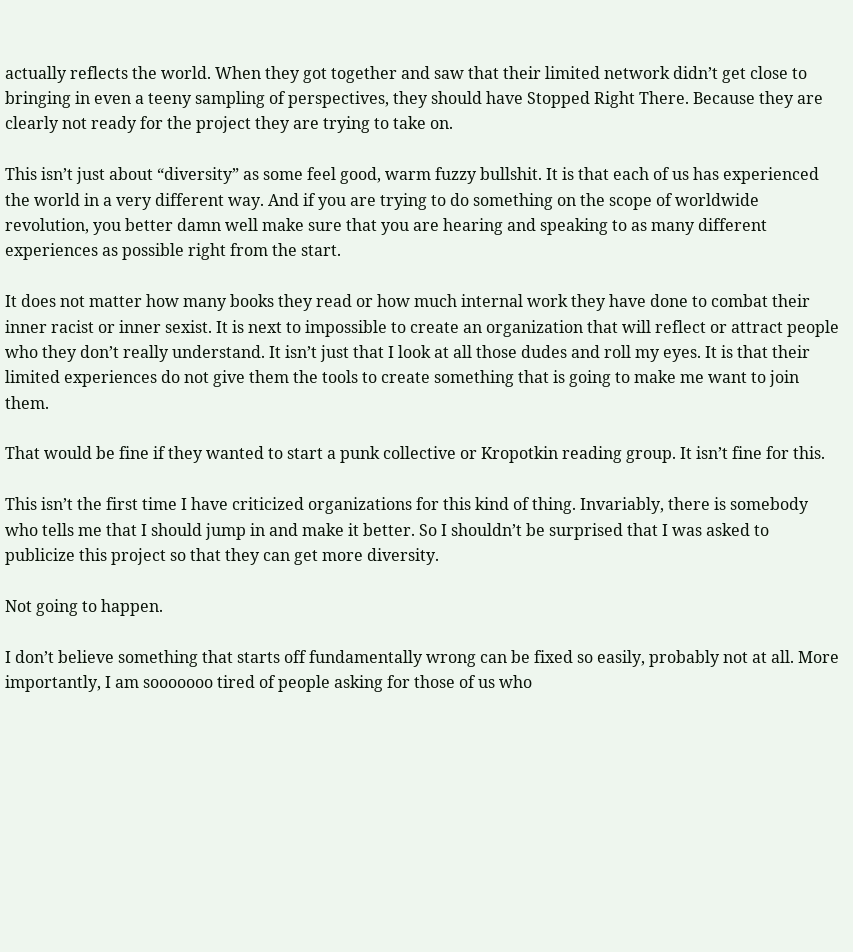actually reflects the world. When they got together and saw that their limited network didn’t get close to bringing in even a teeny sampling of perspectives, they should have Stopped Right There. Because they are clearly not ready for the project they are trying to take on.

This isn’t just about “diversity” as some feel good, warm fuzzy bullshit. It is that each of us has experienced the world in a very different way. And if you are trying to do something on the scope of worldwide revolution, you better damn well make sure that you are hearing and speaking to as many different experiences as possible right from the start.

It does not matter how many books they read or how much internal work they have done to combat their inner racist or inner sexist. It is next to impossible to create an organization that will reflect or attract people who they don’t really understand. It isn’t just that I look at all those dudes and roll my eyes. It is that their limited experiences do not give them the tools to create something that is going to make me want to join them.

That would be fine if they wanted to start a punk collective or Kropotkin reading group. It isn’t fine for this.

This isn’t the first time I have criticized organizations for this kind of thing. Invariably, there is somebody who tells me that I should jump in and make it better. So I shouldn’t be surprised that I was asked to publicize this project so that they can get more diversity.

Not going to happen.

I don’t believe something that starts off fundamentally wrong can be fixed so easily, probably not at all. More importantly, I am sooooooo tired of people asking for those of us who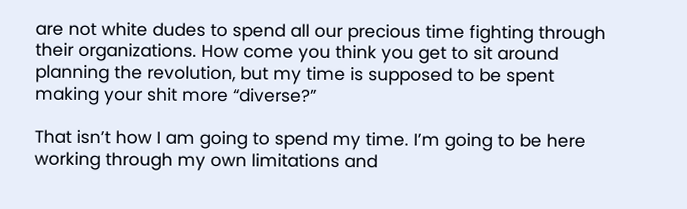are not white dudes to spend all our precious time fighting through their organizations. How come you think you get to sit around planning the revolution, but my time is supposed to be spent making your shit more “diverse?”

That isn’t how I am going to spend my time. I’m going to be here working through my own limitations and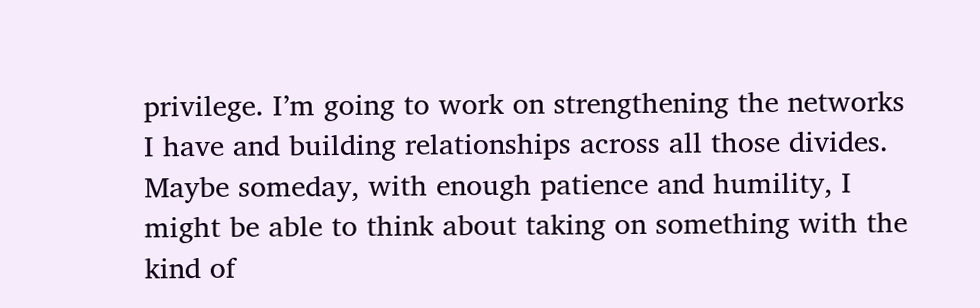privilege. I’m going to work on strengthening the networks I have and building relationships across all those divides. Maybe someday, with enough patience and humility, I might be able to think about taking on something with the kind of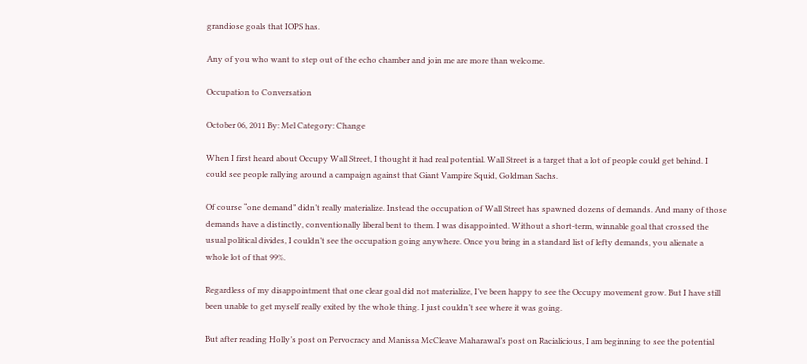grandiose goals that IOPS has.

Any of you who want to step out of the echo chamber and join me are more than welcome.

Occupation to Conversation

October 06, 2011 By: Mel Category: Change

When I first heard about Occupy Wall Street, I thought it had real potential. Wall Street is a target that a lot of people could get behind. I could see people rallying around a campaign against that Giant Vampire Squid, Goldman Sachs.

Of course “one demand” didn’t really materialize. Instead the occupation of Wall Street has spawned dozens of demands. And many of those demands have a distinctly, conventionally liberal bent to them. I was disappointed. Without a short-term, winnable goal that crossed the usual political divides, I couldn’t see the occupation going anywhere. Once you bring in a standard list of lefty demands, you alienate a whole lot of that 99%.

Regardless of my disappointment that one clear goal did not materialize, I’ve been happy to see the Occupy movement grow. But I have still been unable to get myself really exited by the whole thing. I just couldn’t see where it was going.

But after reading Holly’s post on Pervocracy and Manissa McCleave Maharawal’s post on Racialicious, I am beginning to see the potential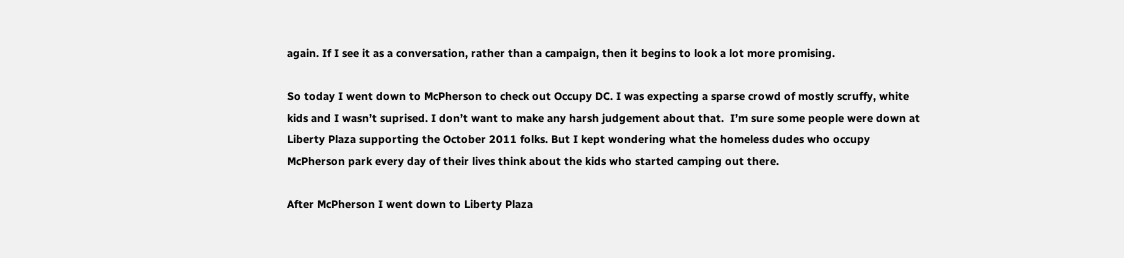again. If I see it as a conversation, rather than a campaign, then it begins to look a lot more promising.

So today I went down to McPherson to check out Occupy DC. I was expecting a sparse crowd of mostly scruffy, white kids and I wasn’t suprised. I don’t want to make any harsh judgement about that.  I’m sure some people were down at Liberty Plaza supporting the October 2011 folks. But I kept wondering what the homeless dudes who occupy McPherson park every day of their lives think about the kids who started camping out there.

After McPherson I went down to Liberty Plaza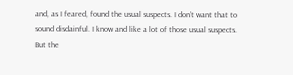and, as I feared, found the usual suspects. I don’t want that to sound disdainful. I know and like a lot of those usual suspects. But the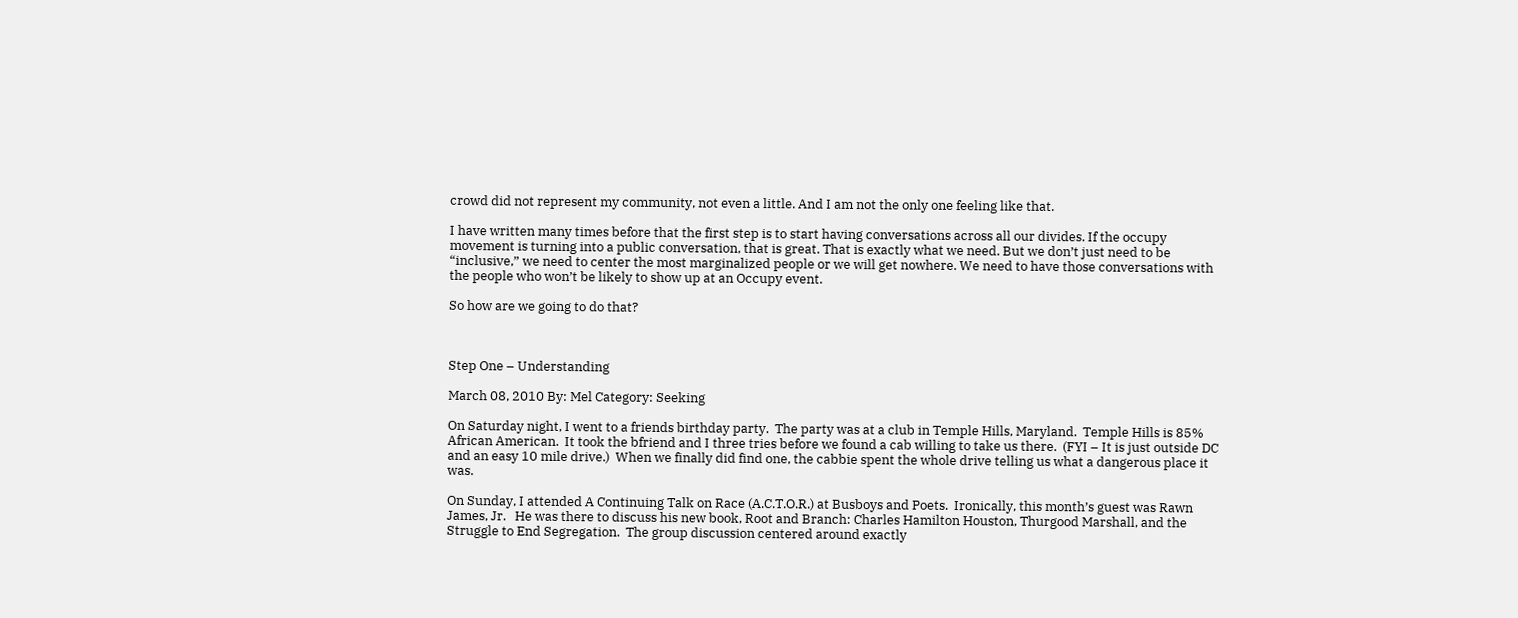crowd did not represent my community, not even a little. And I am not the only one feeling like that.

I have written many times before that the first step is to start having conversations across all our divides. If the occupy movement is turning into a public conversation, that is great. That is exactly what we need. But we don’t just need to be “inclusive,” we need to center the most marginalized people or we will get nowhere. We need to have those conversations with the people who won’t be likely to show up at an Occupy event.

So how are we going to do that?



Step One – Understanding

March 08, 2010 By: Mel Category: Seeking

On Saturday night, I went to a friends birthday party.  The party was at a club in Temple Hills, Maryland.  Temple Hills is 85% African American.  It took the bfriend and I three tries before we found a cab willing to take us there.  (FYI – It is just outside DC and an easy 10 mile drive.)  When we finally did find one, the cabbie spent the whole drive telling us what a dangerous place it was.

On Sunday, I attended A Continuing Talk on Race (A.C.T.O.R.) at Busboys and Poets.  Ironically, this month’s guest was Rawn James, Jr.   He was there to discuss his new book, Root and Branch: Charles Hamilton Houston, Thurgood Marshall, and the Struggle to End Segregation.  The group discussion centered around exactly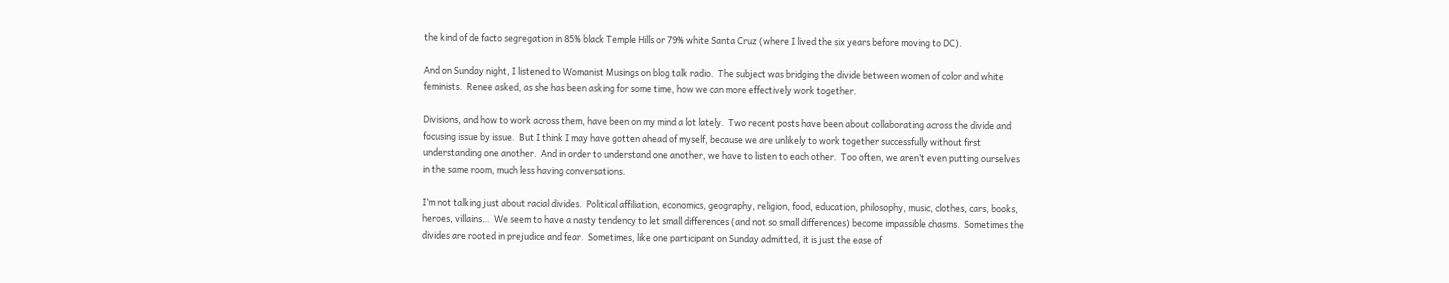the kind of de facto segregation in 85% black Temple Hills or 79% white Santa Cruz (where I lived the six years before moving to DC).

And on Sunday night, I listened to Womanist Musings on blog talk radio.  The subject was bridging the divide between women of color and white feminists.  Renee asked, as she has been asking for some time, how we can more effectively work together.

Divisions, and how to work across them, have been on my mind a lot lately.  Two recent posts have been about collaborating across the divide and focusing issue by issue.  But I think I may have gotten ahead of myself, because we are unlikely to work together successfully without first understanding one another.  And in order to understand one another, we have to listen to each other.  Too often, we aren’t even putting ourselves in the same room, much less having conversations.

I’m not talking just about racial divides.  Political affiliation, economics, geography, religion, food, education, philosophy, music, clothes, cars, books, heroes, villains…  We seem to have a nasty tendency to let small differences (and not so small differences) become impassible chasms.  Sometimes the divides are rooted in prejudice and fear.  Sometimes, like one participant on Sunday admitted, it is just the ease of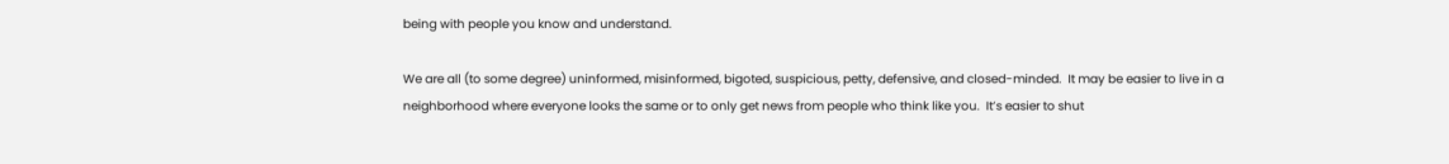being with people you know and understand.

We are all (to some degree) uninformed, misinformed, bigoted, suspicious, petty, defensive, and closed-minded.  It may be easier to live in a neighborhood where everyone looks the same or to only get news from people who think like you.  It’s easier to shut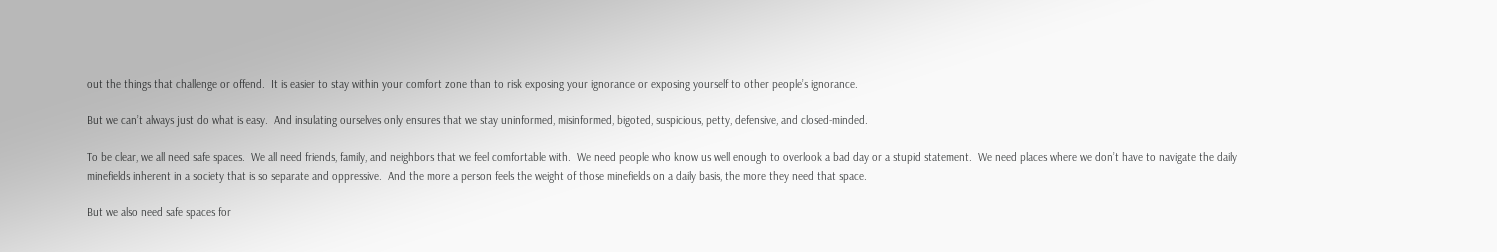out the things that challenge or offend.  It is easier to stay within your comfort zone than to risk exposing your ignorance or exposing yourself to other people’s ignorance.

But we can’t always just do what is easy.  And insulating ourselves only ensures that we stay uninformed, misinformed, bigoted, suspicious, petty, defensive, and closed-minded.

To be clear, we all need safe spaces.  We all need friends, family, and neighbors that we feel comfortable with.  We need people who know us well enough to overlook a bad day or a stupid statement.  We need places where we don’t have to navigate the daily minefields inherent in a society that is so separate and oppressive.  And the more a person feels the weight of those minefields on a daily basis, the more they need that space.

But we also need safe spaces for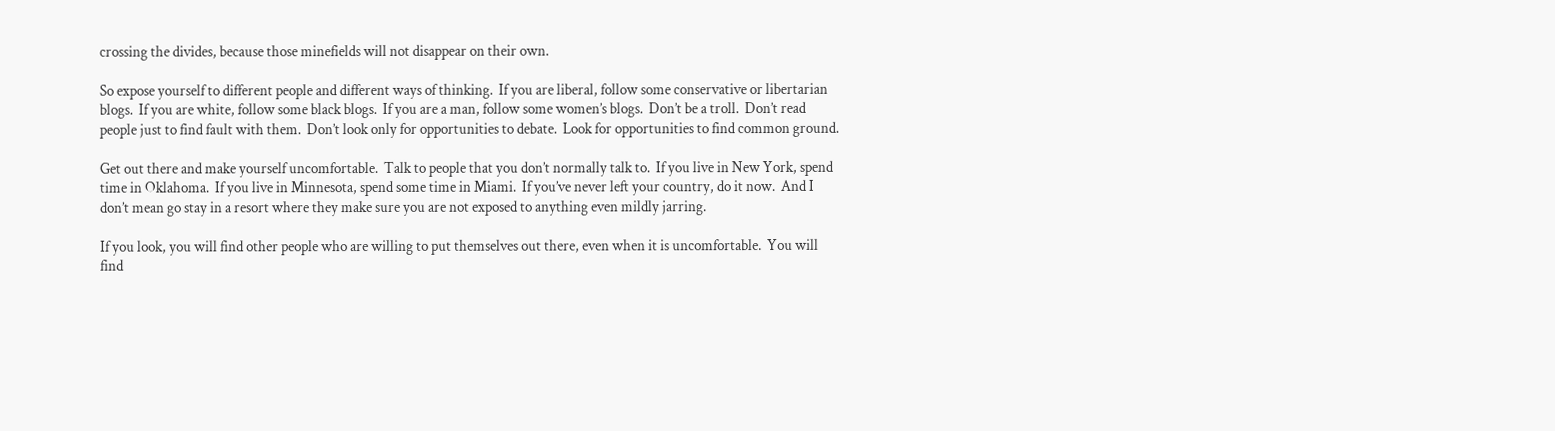crossing the divides, because those minefields will not disappear on their own.

So expose yourself to different people and different ways of thinking.  If you are liberal, follow some conservative or libertarian blogs.  If you are white, follow some black blogs.  If you are a man, follow some women’s blogs.  Don’t be a troll.  Don’t read people just to find fault with them.  Don’t look only for opportunities to debate.  Look for opportunities to find common ground.

Get out there and make yourself uncomfortable.  Talk to people that you don’t normally talk to.  If you live in New York, spend time in Oklahoma.  If you live in Minnesota, spend some time in Miami.  If you’ve never left your country, do it now.  And I don’t mean go stay in a resort where they make sure you are not exposed to anything even mildly jarring.

If you look, you will find other people who are willing to put themselves out there, even when it is uncomfortable.  You will find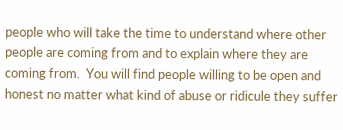people who will take the time to understand where other people are coming from and to explain where they are coming from.  You will find people willing to be open and honest no matter what kind of abuse or ridicule they suffer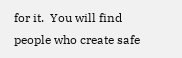for it.  You will find people who create safe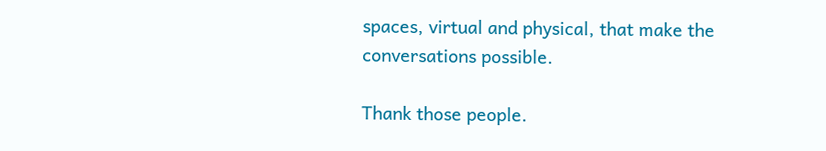spaces, virtual and physical, that make the conversations possible.

Thank those people.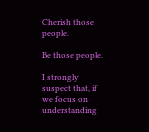Cherish those people.

Be those people.

I strongly suspect that, if we focus on understanding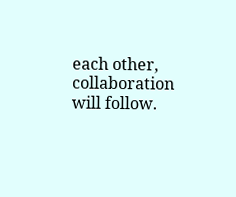each other, collaboration will follow.